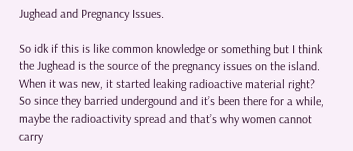Jughead and Pregnancy Issues.

So idk if this is like common knowledge or something but I think the Jughead is the source of the pregnancy issues on the island. When it was new, it started leaking radioactive material right? So since they barried undergound and it’s been there for a while, maybe the radioactivity spread and that’s why women cannot carry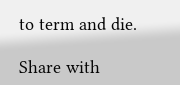to term and die.

Share with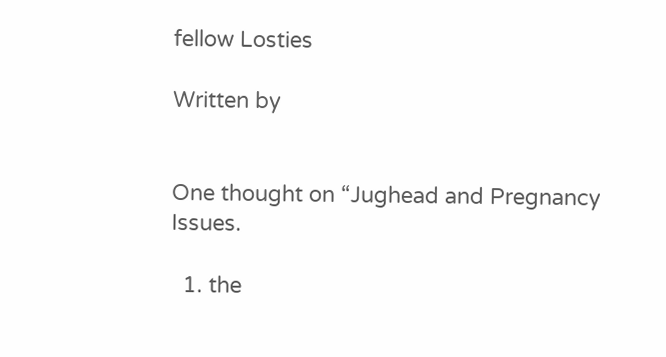fellow Losties

Written by


One thought on “Jughead and Pregnancy Issues.

  1. the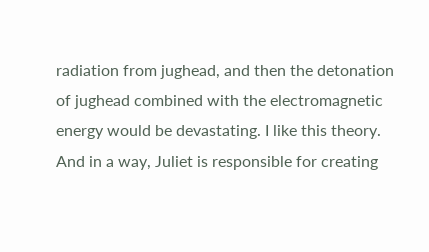radiation from jughead, and then the detonation of jughead combined with the electromagnetic energy would be devastating. I like this theory. And in a way, Juliet is responsible for creating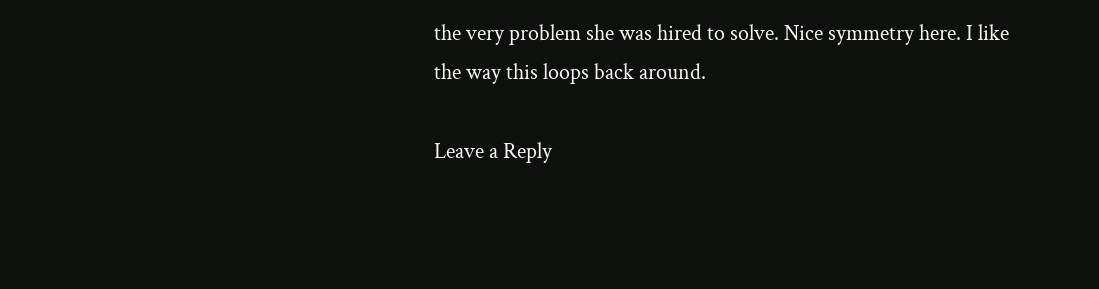the very problem she was hired to solve. Nice symmetry here. I like the way this loops back around.

Leave a Reply